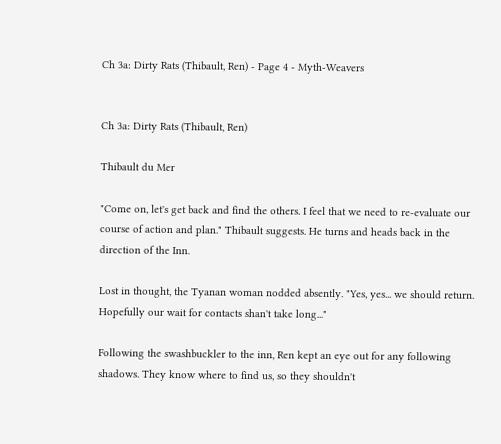Ch 3a: Dirty Rats (Thibault, Ren) - Page 4 - Myth-Weavers


Ch 3a: Dirty Rats (Thibault, Ren)

Thibault du Mer

"Come on, let's get back and find the others. I feel that we need to re-evaluate our course of action and plan." Thibault suggests. He turns and heads back in the direction of the Inn.

Lost in thought, the Tyanan woman nodded absently. "Yes, yes... we should return. Hopefully our wait for contacts shan't take long..."

Following the swashbuckler to the inn, Ren kept an eye out for any following shadows. They know where to find us, so they shouldn't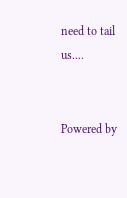need to tail us....


Powered by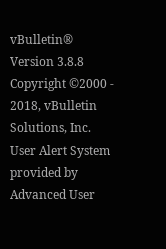vBulletin® Version 3.8.8
Copyright ©2000 - 2018, vBulletin Solutions, Inc.
User Alert System provided by Advanced User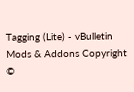Tagging (Lite) - vBulletin Mods & Addons Copyright ©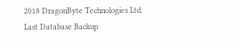2018 DragonByte Technologies Ltd.
Last Database Backup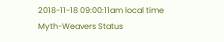2018-11-18 09:00:11am local time
Myth-Weavers Status